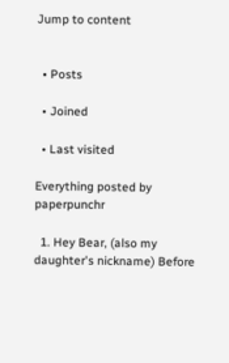Jump to content


  • Posts

  • Joined

  • Last visited

Everything posted by paperpunchr

  1. Hey Bear, (also my daughter's nickname) Before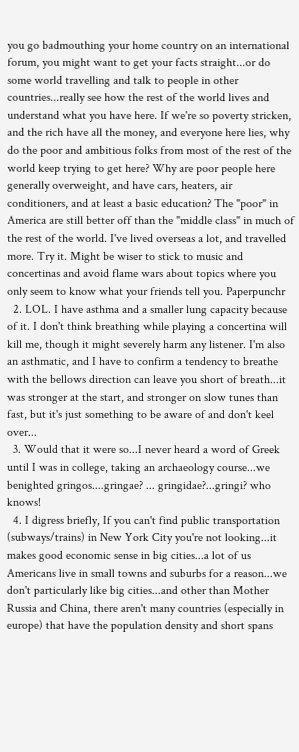you go badmouthing your home country on an international forum, you might want to get your facts straight...or do some world travelling and talk to people in other countries...really see how the rest of the world lives and understand what you have here. If we're so poverty stricken, and the rich have all the money, and everyone here lies, why do the poor and ambitious folks from most of the rest of the world keep trying to get here? Why are poor people here generally overweight, and have cars, heaters, air conditioners, and at least a basic education? The "poor" in America are still better off than the "middle class" in much of the rest of the world. I've lived overseas a lot, and travelled more. Try it. Might be wiser to stick to music and concertinas and avoid flame wars about topics where you only seem to know what your friends tell you. Paperpunchr
  2. LOL. I have asthma and a smaller lung capacity because of it. I don't think breathing while playing a concertina will kill me, though it might severely harm any listener. I'm also an asthmatic, and I have to confirm a tendency to breathe with the bellows direction can leave you short of breath...it was stronger at the start, and stronger on slow tunes than fast, but it's just something to be aware of and don't keel over...
  3. Would that it were so...I never heard a word of Greek until I was in college, taking an archaeology course...we benighted gringos....gringae? ... gringidae?...gringi? who knows!
  4. I digress briefly, If you can't find public transportation (subways/trains) in New York City you're not looking...it makes good economic sense in big cities...a lot of us Americans live in small towns and suburbs for a reason...we don't particularly like big cities...and other than Mother Russia and China, there aren't many countries (especially in europe) that have the population density and short spans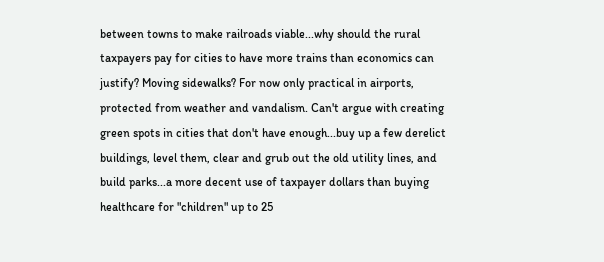between towns to make railroads viable...why should the rural taxpayers pay for cities to have more trains than economics can justify? Moving sidewalks? For now only practical in airports, protected from weather and vandalism. Can't argue with creating green spots in cities that don't have enough...buy up a few derelict buildings, level them, clear and grub out the old utility lines, and build parks...a more decent use of taxpayer dollars than buying healthcare for "children" up to 25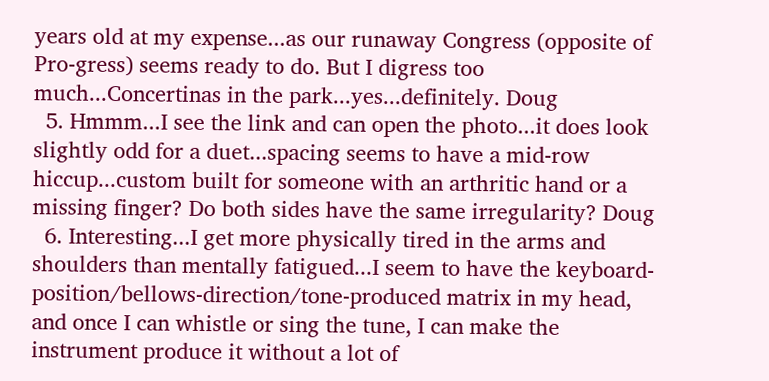years old at my expense...as our runaway Congress (opposite of Pro-gress) seems ready to do. But I digress too much...Concertinas in the park...yes...definitely. Doug
  5. Hmmm...I see the link and can open the photo...it does look slightly odd for a duet...spacing seems to have a mid-row hiccup...custom built for someone with an arthritic hand or a missing finger? Do both sides have the same irregularity? Doug
  6. Interesting...I get more physically tired in the arms and shoulders than mentally fatigued...I seem to have the keyboard-position/bellows-direction/tone-produced matrix in my head, and once I can whistle or sing the tune, I can make the instrument produce it without a lot of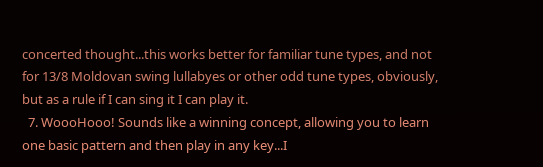concerted thought...this works better for familiar tune types, and not for 13/8 Moldovan swing lullabyes or other odd tune types, obviously, but as a rule if I can sing it I can play it.
  7. WoooHooo! Sounds like a winning concept, allowing you to learn one basic pattern and then play in any key...I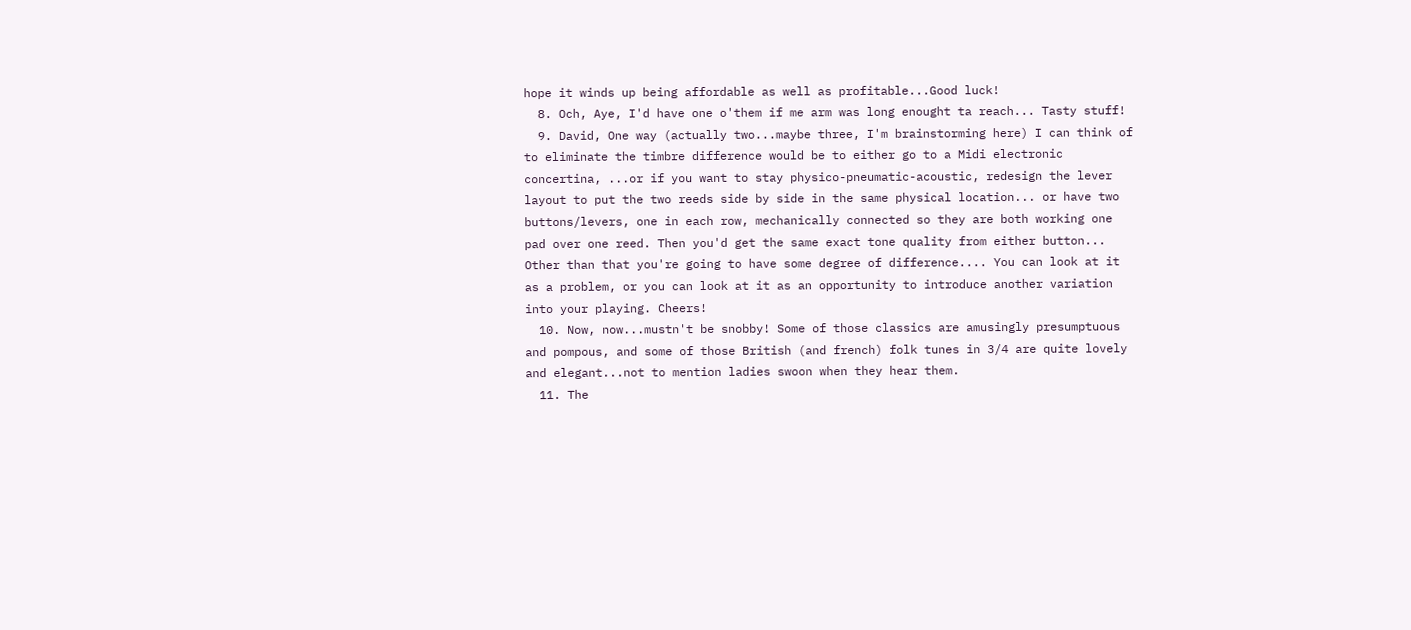hope it winds up being affordable as well as profitable...Good luck!
  8. Och, Aye, I'd have one o'them if me arm was long enought ta reach... Tasty stuff!
  9. David, One way (actually two...maybe three, I'm brainstorming here) I can think of to eliminate the timbre difference would be to either go to a Midi electronic concertina, ...or if you want to stay physico-pneumatic-acoustic, redesign the lever layout to put the two reeds side by side in the same physical location... or have two buttons/levers, one in each row, mechanically connected so they are both working one pad over one reed. Then you'd get the same exact tone quality from either button... Other than that you're going to have some degree of difference.... You can look at it as a problem, or you can look at it as an opportunity to introduce another variation into your playing. Cheers!
  10. Now, now...mustn't be snobby! Some of those classics are amusingly presumptuous and pompous, and some of those British (and french) folk tunes in 3/4 are quite lovely and elegant...not to mention ladies swoon when they hear them.
  11. The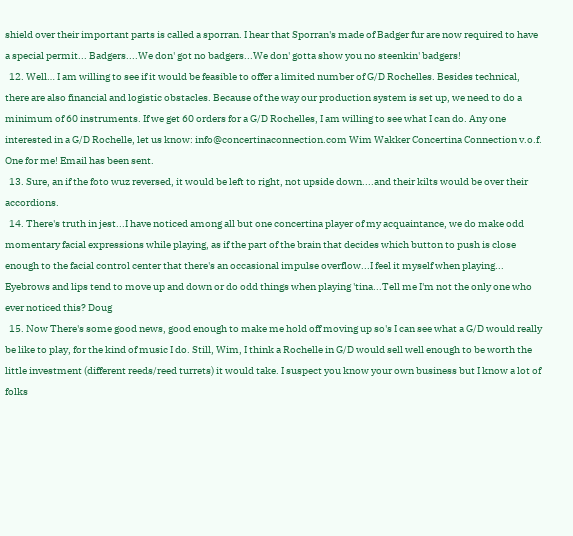shield over their important parts is called a sporran. I hear that Sporran's made of Badger fur are now required to have a special permit... Badgers....We don' got no badgers...We don' gotta show you no steenkin' badgers!
  12. Well… I am willing to see if it would be feasible to offer a limited number of G/D Rochelles. Besides technical, there are also financial and logistic obstacles. Because of the way our production system is set up, we need to do a minimum of 60 instruments. If we get 60 orders for a G/D Rochelles, I am willing to see what I can do. Any one interested in a G/D Rochelle, let us know: info@concertinaconnection.com Wim Wakker Concertina Connection v.o.f. One for me! Email has been sent.
  13. Sure, an if the foto wuz reversed, it would be left to right, not upside down....and their kilts would be over their accordions.
  14. There's truth in jest...I have noticed among all but one concertina player of my acquaintance, we do make odd momentary facial expressions while playing, as if the part of the brain that decides which button to push is close enough to the facial control center that there's an occasional impulse overflow...I feel it myself when playing... Eyebrows and lips tend to move up and down or do odd things when playing 'tina...Tell me I'm not the only one who ever noticed this? Doug
  15. Now There's some good news, good enough to make me hold off moving up so's I can see what a G/D would really be like to play, for the kind of music I do. Still, Wim, I think a Rochelle in G/D would sell well enough to be worth the little investment (different reeds/reed turrets) it would take. I suspect you know your own business but I know a lot of folks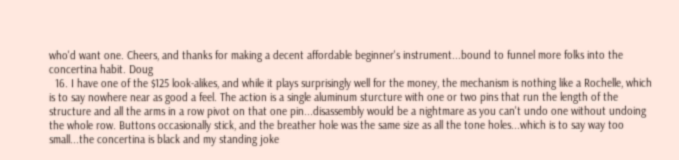who'd want one. Cheers, and thanks for making a decent affordable beginner's instrument...bound to funnel more folks into the concertina habit. Doug
  16. I have one of the $125 look-alikes, and while it plays surprisingly well for the money, the mechanism is nothing like a Rochelle, which is to say nowhere near as good a feel. The action is a single aluminum sturcture with one or two pins that run the length of the structure and all the arms in a row pivot on that one pin...disassembly would be a nightmare as you can't undo one without undoing the whole row. Buttons occasionally stick, and the breather hole was the same size as all the tone holes...which is to say way too small...the concertina is black and my standing joke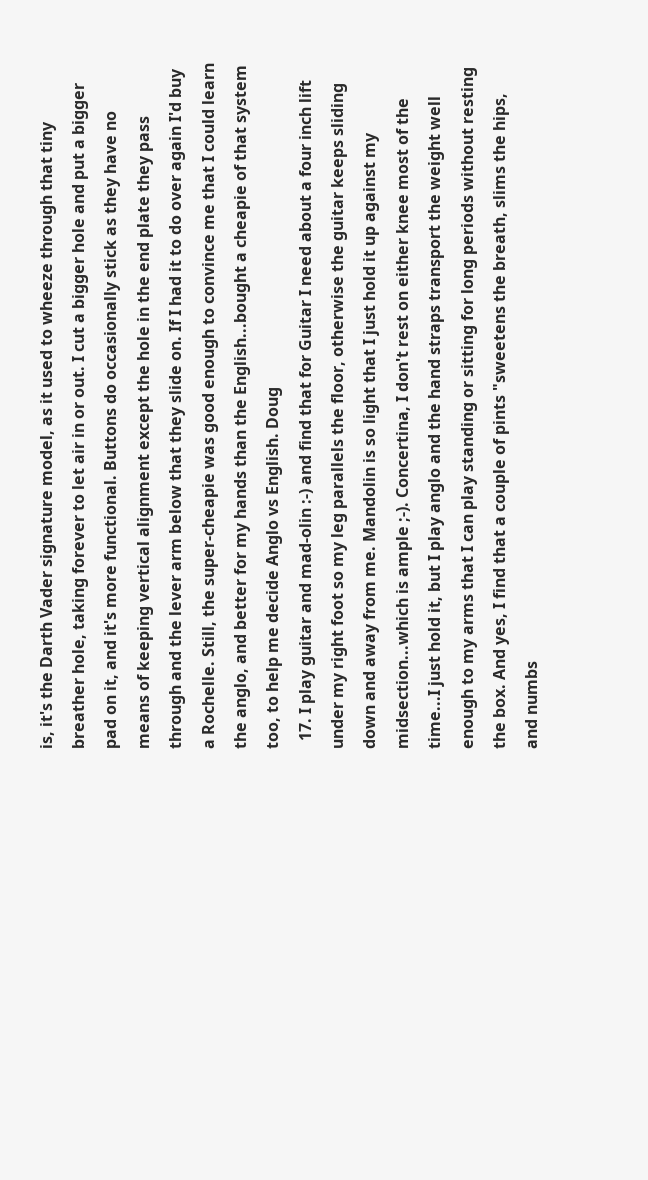is, it's the Darth Vader signature model, as it used to wheeze through that tiny breather hole, taking forever to let air in or out. I cut a bigger hole and put a bigger pad on it, and it's more functional. Buttons do occasionally stick as they have no means of keeping vertical alignment except the hole in the end plate they pass through and the lever arm below that they slide on. If I had it to do over again I'd buy a Rochelle. Still, the super-cheapie was good enough to convince me that I could learn the anglo, and better for my hands than the English...bought a cheapie of that system too, to help me decide Anglo vs English. Doug
  17. I play guitar and mad-olin :-) and find that for Guitar I need about a four inch lift under my right foot so my leg parallels the floor, otherwise the guitar keeps sliding down and away from me. Mandolin is so light that I just hold it up against my midsection...which is ample ;-). Concertina, I don't rest on either knee most of the time...I just hold it, but I play anglo and the hand straps transport the weight well enough to my arms that I can play standing or sitting for long periods without resting the box. And yes, I find that a couple of pints "sweetens the breath, slims the hips, and numbs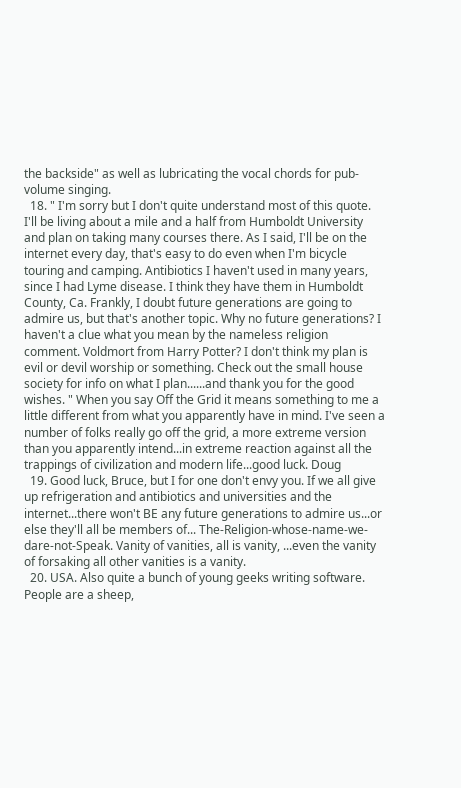the backside" as well as lubricating the vocal chords for pub-volume singing.
  18. " I'm sorry but I don't quite understand most of this quote. I'll be living about a mile and a half from Humboldt University and plan on taking many courses there. As I said, I'll be on the internet every day, that's easy to do even when I'm bicycle touring and camping. Antibiotics I haven't used in many years, since I had Lyme disease. I think they have them in Humboldt County, Ca. Frankly, I doubt future generations are going to admire us, but that's another topic. Why no future generations? I haven't a clue what you mean by the nameless religion comment. Voldmort from Harry Potter? I don't think my plan is evil or devil worship or something. Check out the small house society for info on what I plan......and thank you for the good wishes. " When you say Off the Grid it means something to me a little different from what you apparently have in mind. I've seen a number of folks really go off the grid, a more extreme version than you apparently intend...in extreme reaction against all the trappings of civilization and modern life...good luck. Doug
  19. Good luck, Bruce, but I for one don't envy you. If we all give up refrigeration and antibiotics and universities and the internet...there won't BE any future generations to admire us...or else they'll all be members of... The-Religion-whose-name-we-dare-not-Speak. Vanity of vanities, all is vanity, ...even the vanity of forsaking all other vanities is a vanity.
  20. USA. Also quite a bunch of young geeks writing software. People are a sheep,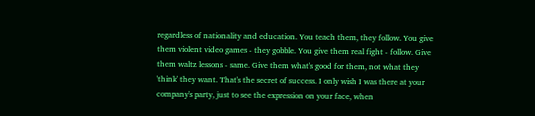regardless of nationality and education. You teach them, they follow. You give them violent video games - they gobble. You give them real fight - follow. Give them waltz lessons - same. Give them what's good for them, not what they 'think' they want. That's the secret of success. I only wish I was there at your company's party, just to see the expression on your face, when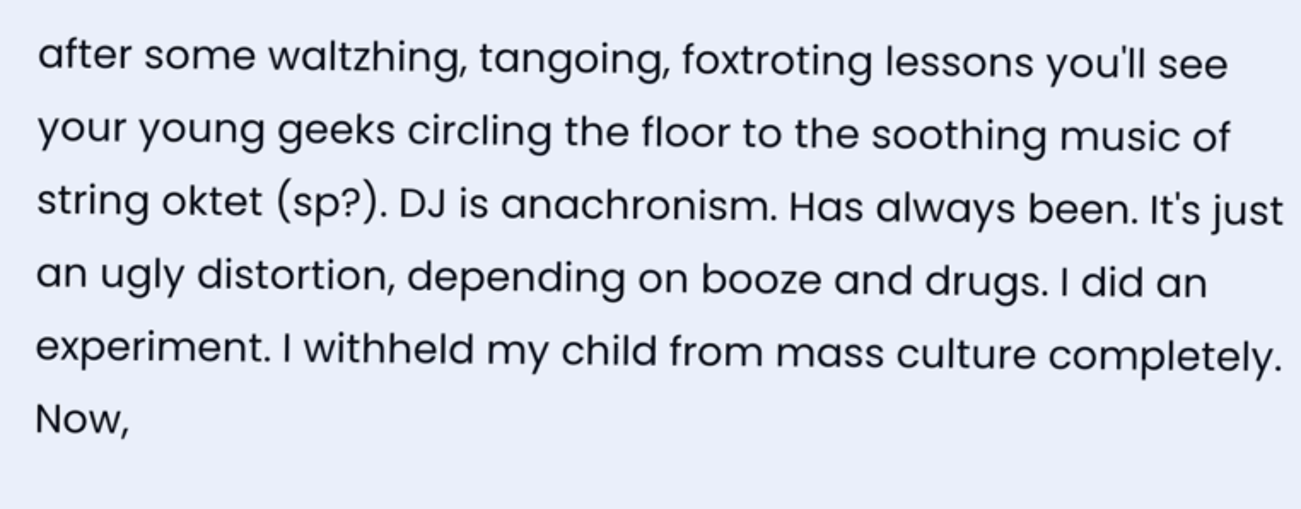after some waltzhing, tangoing, foxtroting lessons you'll see your young geeks circling the floor to the soothing music of string oktet (sp?). DJ is anachronism. Has always been. It's just an ugly distortion, depending on booze and drugs. I did an experiment. I withheld my child from mass culture completely. Now,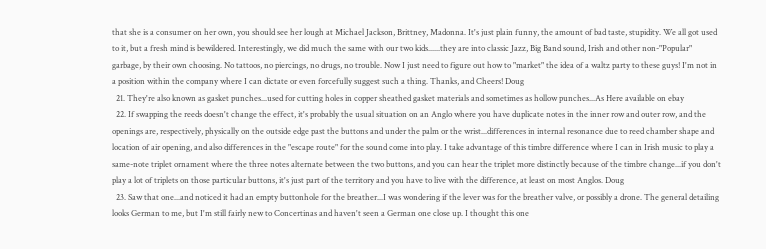that she is a consumer on her own, you should see her lough at Michael Jackson, Brittney, Madonna. It's just plain funny, the amount of bad taste, stupidity. We all got used to it, but a fresh mind is bewildered. Interestingly, we did much the same with our two kids......they are into classic Jazz, Big Band sound, Irish and other non-"Popular" garbage, by their own choosing. No tattoos, no piercings, no drugs, no trouble. Now I just need to figure out how to "market" the idea of a waltz party to these guys! I'm not in a position within the company where I can dictate or even forcefully suggest such a thing. Thanks, and Cheers! Doug
  21. They're also known as gasket punches...used for cutting holes in copper sheathed gasket materials and sometimes as hollow punches...As Here available on ebay
  22. If swapping the reeds doesn't change the effect, it's probably the usual situation on an Anglo where you have duplicate notes in the inner row and outer row, and the openings are, respectively, physically on the outside edge past the buttons and under the palm or the wrist...differences in internal resonance due to reed chamber shape and location of air opening, and also differences in the "escape route" for the sound come into play. I take advantage of this timbre difference where I can in Irish music to play a same-note triplet ornament where the three notes alternate between the two buttons, and you can hear the triplet more distinctly because of the timbre change...if you don't play a lot of triplets on those particular buttons, it's just part of the territory and you have to live with the difference, at least on most Anglos. Doug
  23. Saw that one...and noticed it had an empty buttonhole for the breather...I was wondering if the lever was for the breather valve, or possibly a drone. The general detailing looks German to me, but I'm still fairly new to Concertinas and haven't seen a German one close up. I thought this one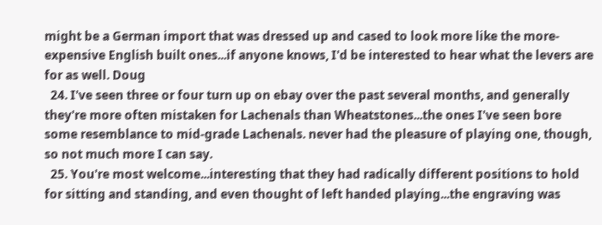might be a German import that was dressed up and cased to look more like the more-expensive English built ones...if anyone knows, I'd be interested to hear what the levers are for as well. Doug
  24. I've seen three or four turn up on ebay over the past several months, and generally they're more often mistaken for Lachenals than Wheatstones...the ones I've seen bore some resemblance to mid-grade Lachenals. never had the pleasure of playing one, though, so not much more I can say.
  25. You're most welcome...interesting that they had radically different positions to hold for sitting and standing, and even thought of left handed playing...the engraving was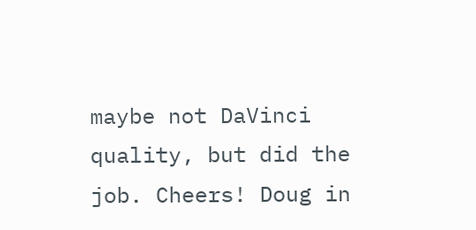maybe not DaVinci quality, but did the job. Cheers! Doug in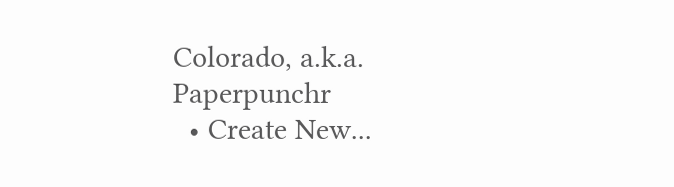Colorado, a.k.a. Paperpunchr
  • Create New...